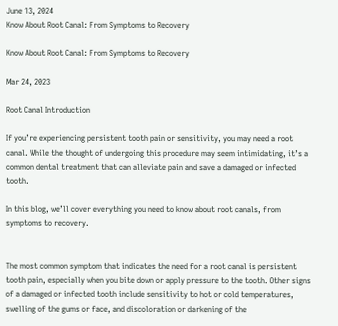June 13, 2024
Know About Root Canal: From Symptoms to Recovery

Know About Root Canal: From Symptoms to Recovery

Mar 24, 2023

Root Canal Introduction

If you’re experiencing persistent tooth pain or sensitivity, you may need a root canal. While the thought of undergoing this procedure may seem intimidating, it’s a common dental treatment that can alleviate pain and save a damaged or infected tooth.

In this blog, we’ll cover everything you need to know about root canals, from symptoms to recovery.


The most common symptom that indicates the need for a root canal is persistent tooth pain, especially when you bite down or apply pressure to the tooth. Other signs of a damaged or infected tooth include sensitivity to hot or cold temperatures, swelling of the gums or face, and discoloration or darkening of the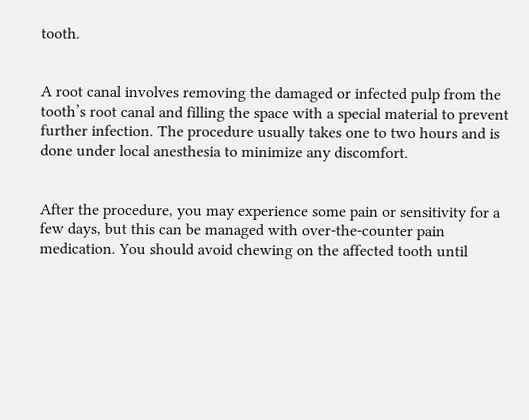tooth.


A root canal involves removing the damaged or infected pulp from the tooth’s root canal and filling the space with a special material to prevent further infection. The procedure usually takes one to two hours and is done under local anesthesia to minimize any discomfort.


After the procedure, you may experience some pain or sensitivity for a few days, but this can be managed with over-the-counter pain medication. You should avoid chewing on the affected tooth until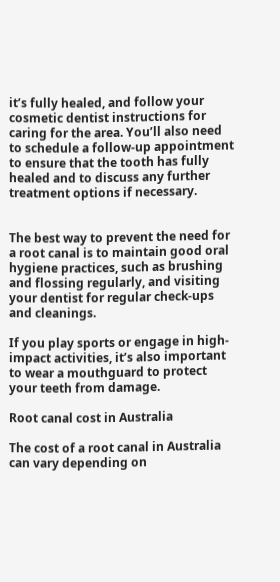it’s fully healed, and follow your cosmetic dentist instructions for caring for the area. You’ll also need to schedule a follow-up appointment to ensure that the tooth has fully healed and to discuss any further treatment options if necessary.


The best way to prevent the need for a root canal is to maintain good oral hygiene practices, such as brushing and flossing regularly, and visiting your dentist for regular check-ups and cleanings.

If you play sports or engage in high-impact activities, it’s also important to wear a mouthguard to protect your teeth from damage.

Root canal cost in Australia

The cost of a root canal in Australia can vary depending on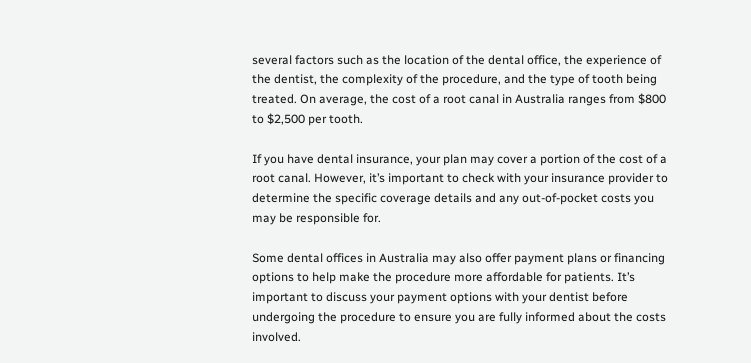several factors such as the location of the dental office, the experience of the dentist, the complexity of the procedure, and the type of tooth being treated. On average, the cost of a root canal in Australia ranges from $800 to $2,500 per tooth.

If you have dental insurance, your plan may cover a portion of the cost of a root canal. However, it’s important to check with your insurance provider to determine the specific coverage details and any out-of-pocket costs you may be responsible for.

Some dental offices in Australia may also offer payment plans or financing options to help make the procedure more affordable for patients. It’s important to discuss your payment options with your dentist before undergoing the procedure to ensure you are fully informed about the costs involved.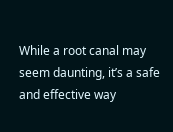While a root canal may seem daunting, it’s a safe and effective way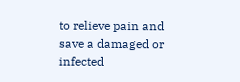to relieve pain and save a damaged or infected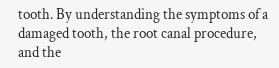tooth. By understanding the symptoms of a damaged tooth, the root canal procedure, and the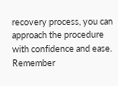recovery process, you can approach the procedure with confidence and ease. Remember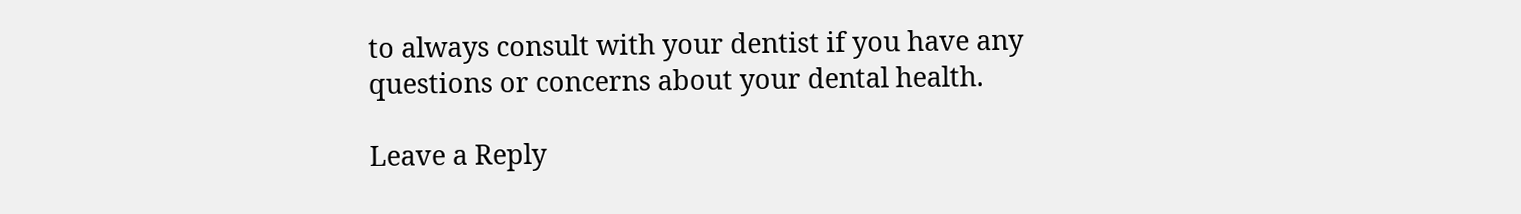to always consult with your dentist if you have any questions or concerns about your dental health.

Leave a Reply